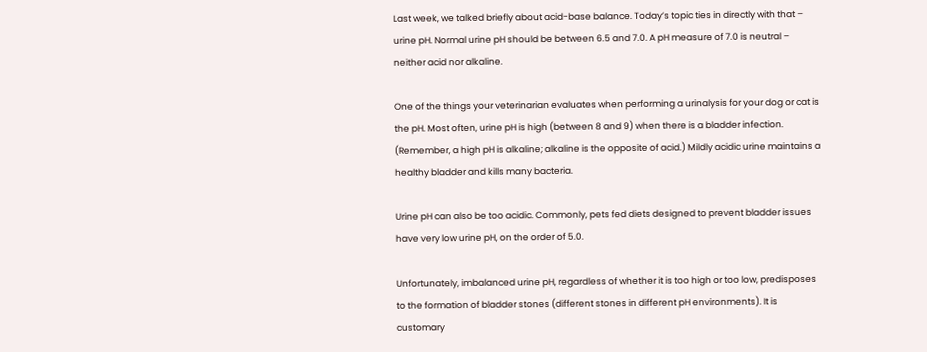Last week, we talked briefly about acid-base balance. Today’s topic ties in directly with that – urine pH. Normal urine pH should be between 6.5 and 7.0. A pH measure of 7.0 is neutral – neither acid nor alkaline.

One of the things your veterinarian evaluates when performing a urinalysis for your dog or cat is the pH. Most often, urine pH is high (between 8 and 9) when there is a bladder infection. (Remember, a high pH is alkaline; alkaline is the opposite of acid.) Mildly acidic urine maintains a healthy bladder and kills many bacteria.

Urine pH can also be too acidic. Commonly, pets fed diets designed to prevent bladder issues have very low urine pH, on the order of 5.0.

Unfortunately, imbalanced urine pH, regardless of whether it is too high or too low, predisposes to the formation of bladder stones (different stones in different pH environments). It is customary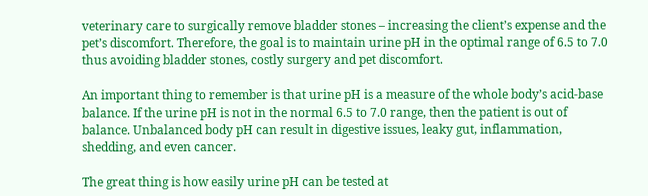veterinary care to surgically remove bladder stones – increasing the client’s expense and the pet’s discomfort. Therefore, the goal is to maintain urine pH in the optimal range of 6.5 to 7.0 thus avoiding bladder stones, costly surgery and pet discomfort.

An important thing to remember is that urine pH is a measure of the whole body’s acid-base balance. If the urine pH is not in the normal 6.5 to 7.0 range, then the patient is out of balance. Unbalanced body pH can result in digestive issues, leaky gut, inflammation, shedding, and even cancer.

The great thing is how easily urine pH can be tested at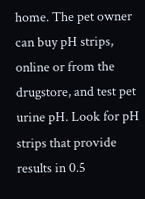home. The pet owner can buy pH strips, online or from the drugstore, and test pet urine pH. Look for pH strips that provide results in 0.5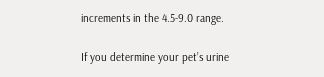increments in the 4.5-9.0 range.

If you determine your pet’s urine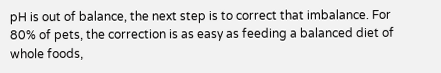pH is out of balance, the next step is to correct that imbalance. For 80% of pets, the correction is as easy as feeding a balanced diet of whole foods,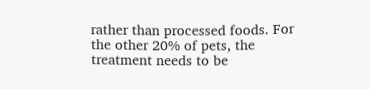rather than processed foods. For the other 20% of pets, the treatment needs to be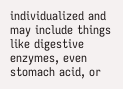individualized and may include things like digestive enzymes, even stomach acid, or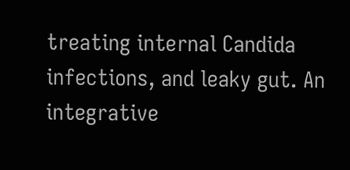treating internal Candida infections, and leaky gut. An integrative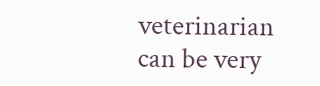veterinarian can be very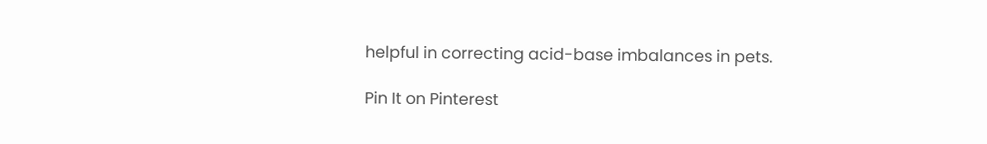helpful in correcting acid-base imbalances in pets.

Pin It on Pinterest